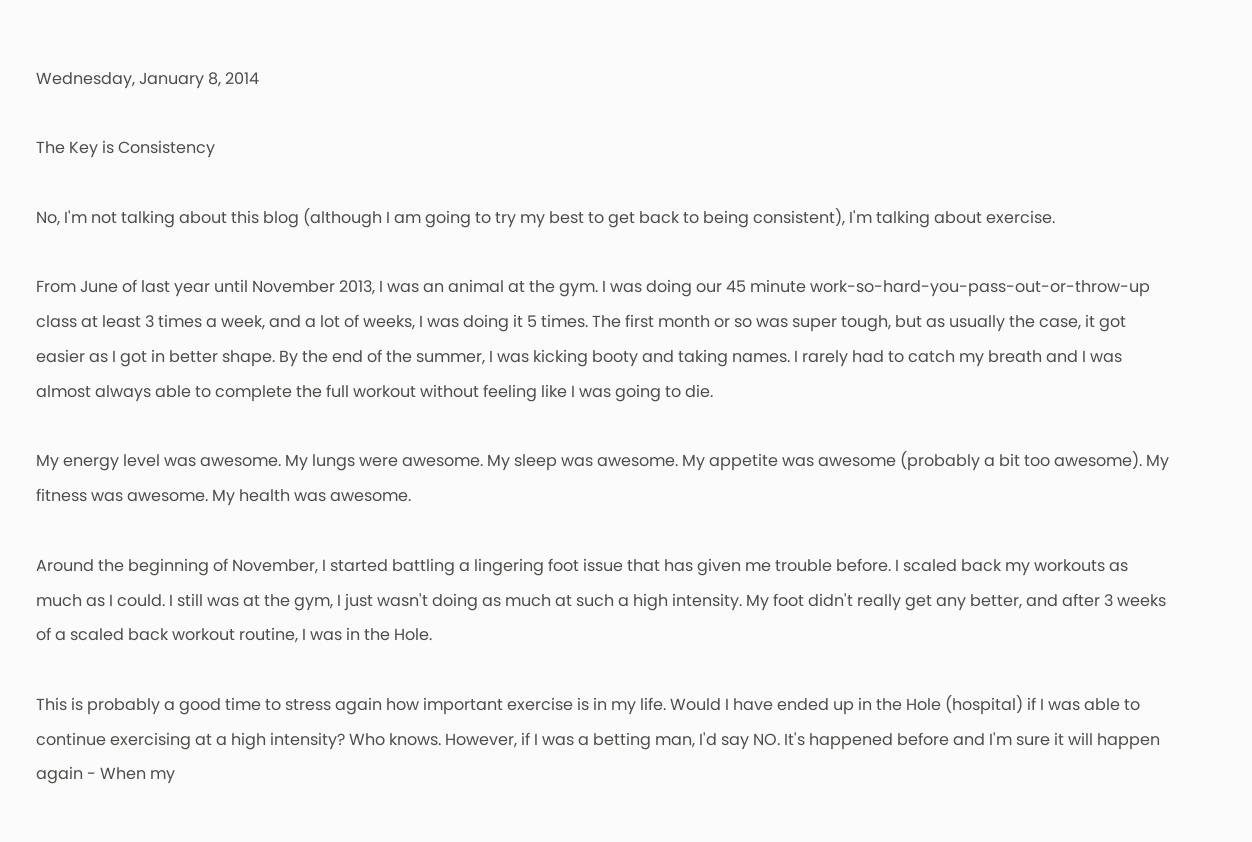Wednesday, January 8, 2014

The Key is Consistency

No, I'm not talking about this blog (although I am going to try my best to get back to being consistent), I'm talking about exercise.

From June of last year until November 2013, I was an animal at the gym. I was doing our 45 minute work-so-hard-you-pass-out-or-throw-up class at least 3 times a week, and a lot of weeks, I was doing it 5 times. The first month or so was super tough, but as usually the case, it got easier as I got in better shape. By the end of the summer, I was kicking booty and taking names. I rarely had to catch my breath and I was almost always able to complete the full workout without feeling like I was going to die.

My energy level was awesome. My lungs were awesome. My sleep was awesome. My appetite was awesome (probably a bit too awesome). My fitness was awesome. My health was awesome.

Around the beginning of November, I started battling a lingering foot issue that has given me trouble before. I scaled back my workouts as much as I could. I still was at the gym, I just wasn't doing as much at such a high intensity. My foot didn't really get any better, and after 3 weeks of a scaled back workout routine, I was in the Hole.

This is probably a good time to stress again how important exercise is in my life. Would I have ended up in the Hole (hospital) if I was able to continue exercising at a high intensity? Who knows. However, if I was a betting man, I'd say NO. It's happened before and I'm sure it will happen again - When my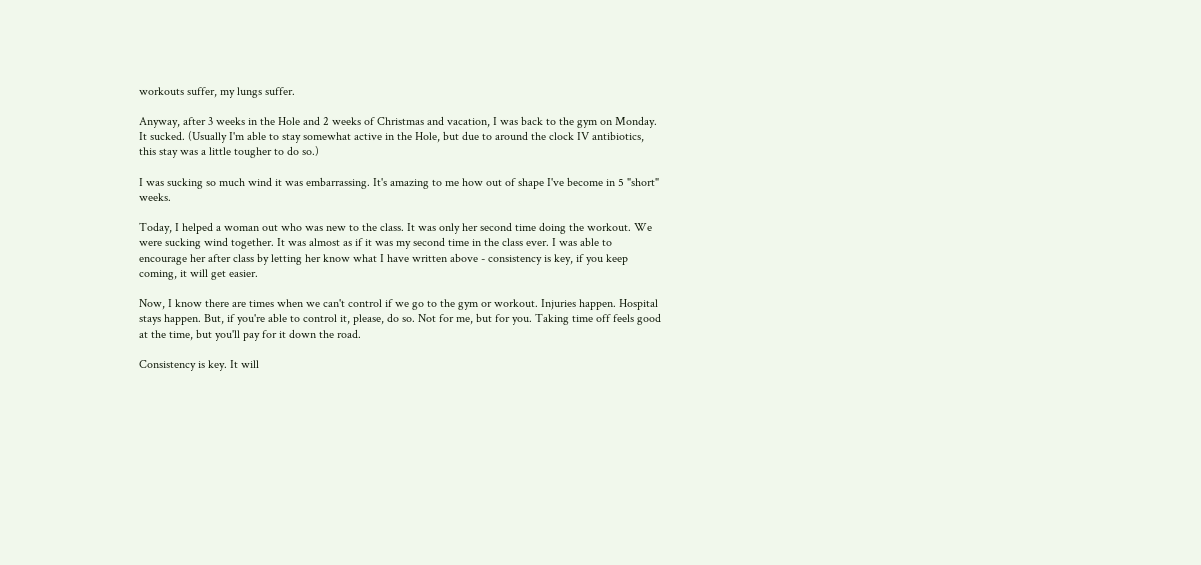workouts suffer, my lungs suffer.

Anyway, after 3 weeks in the Hole and 2 weeks of Christmas and vacation, I was back to the gym on Monday. It sucked. (Usually I'm able to stay somewhat active in the Hole, but due to around the clock IV antibiotics, this stay was a little tougher to do so.)

I was sucking so much wind it was embarrassing. It's amazing to me how out of shape I've become in 5 "short" weeks.

Today, I helped a woman out who was new to the class. It was only her second time doing the workout. We were sucking wind together. It was almost as if it was my second time in the class ever. I was able to encourage her after class by letting her know what I have written above - consistency is key, if you keep coming, it will get easier.

Now, I know there are times when we can't control if we go to the gym or workout. Injuries happen. Hospital stays happen. But, if you're able to control it, please, do so. Not for me, but for you. Taking time off feels good at the time, but you'll pay for it down the road.

Consistency is key. It will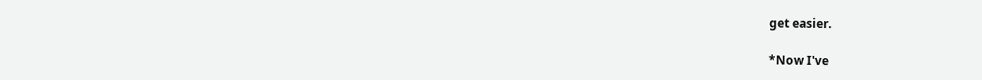get easier.

*Now I've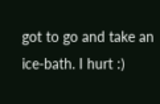got to go and take an ice-bath. I hurt :)